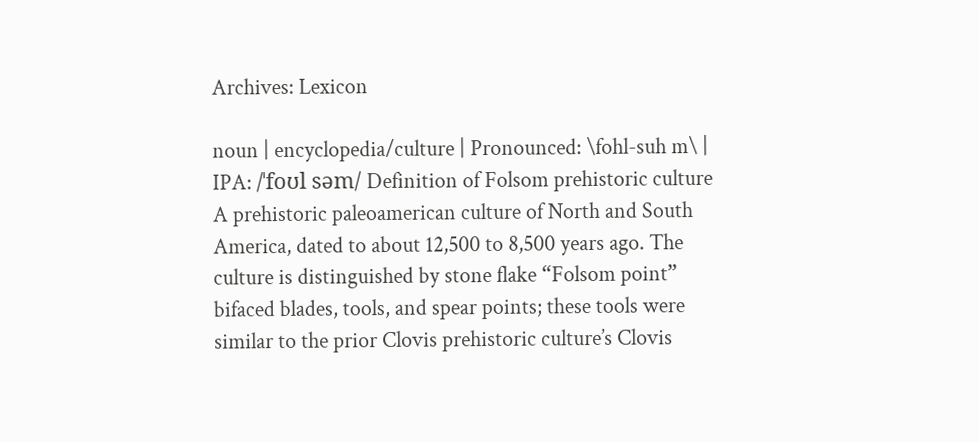Archives: Lexicon

noun | encyclopedia/culture | Pronounced: \fohl-suh m\ | IPA: /ˈfoʊl səm/ Definition of Folsom prehistoric culture A prehistoric paleoamerican culture of North and South America, dated to about 12,500 to 8,500 years ago. The culture is distinguished by stone flake “Folsom point” bifaced blades, tools, and spear points; these tools were similar to the prior Clovis prehistoric culture’s Clovis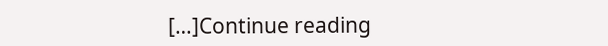[…]Continue reading